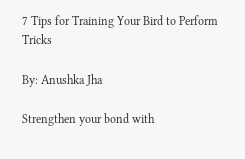7 Tips for Training Your Bird to Perform Tricks

By: Anushka Jha

Strengthen your bond with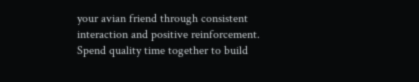your avian friend through consistent interaction and positive reinforcement. Spend quality time together to build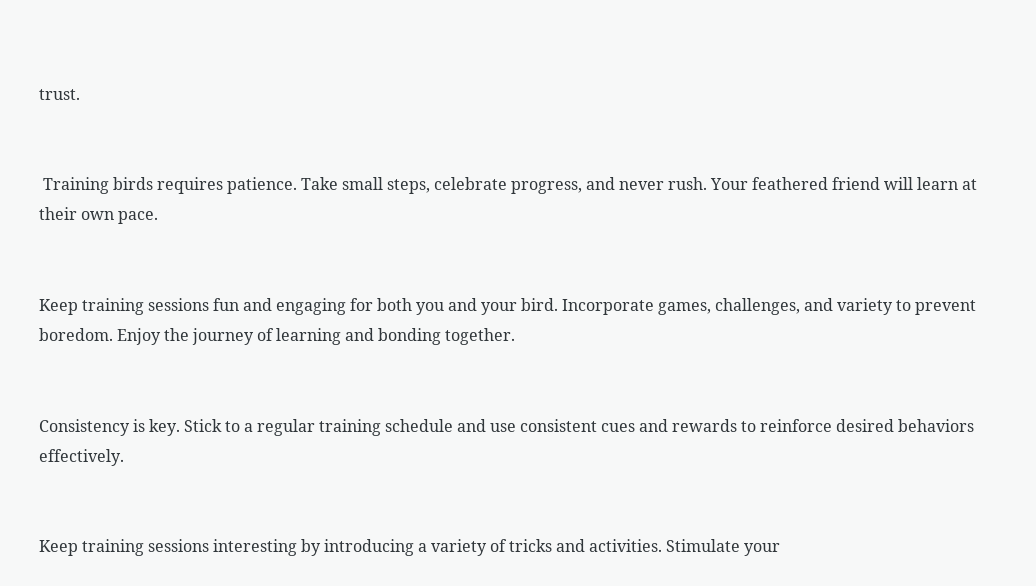trust.


 Training birds requires patience. Take small steps, celebrate progress, and never rush. Your feathered friend will learn at their own pace.


Keep training sessions fun and engaging for both you and your bird. Incorporate games, challenges, and variety to prevent boredom. Enjoy the journey of learning and bonding together.


Consistency is key. Stick to a regular training schedule and use consistent cues and rewards to reinforce desired behaviors effectively.


Keep training sessions interesting by introducing a variety of tricks and activities. Stimulate your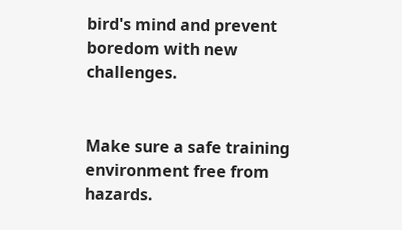bird's mind and prevent boredom with new challenges.


Make sure a safe training environment free from hazards.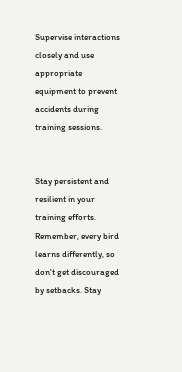Supervise interactions closely and use appropriate equipment to prevent accidents during training sessions.


Stay persistent and resilient in your training efforts. Remember, every bird learns differently, so don't get discouraged by setbacks. Stay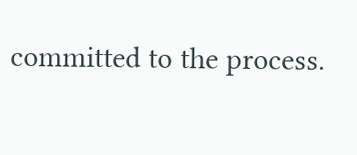committed to the process.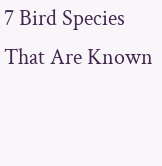7 Bird Species That Are Known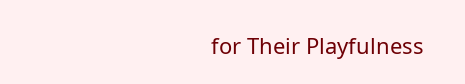for Their Playfulness